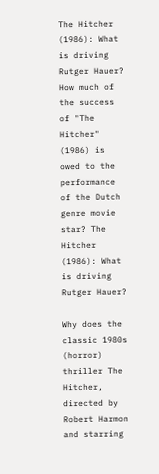The Hitcher (1986): What is driving Rutger Hauer?
How much of the success of "The Hitcher" (1986) is owed to the performance of the Dutch genre movie star? The Hitcher (1986): What is driving Rutger Hauer?

Why does the classic 1980s (horror) thriller The Hitcher, directed by Robert Harmon and starring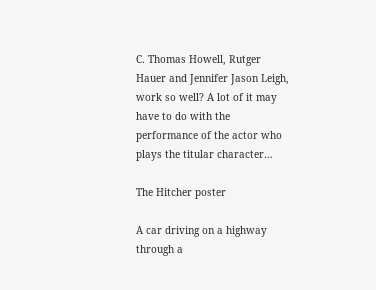C. Thomas Howell, Rutger Hauer and Jennifer Jason Leigh, work so well? A lot of it may have to do with the performance of the actor who plays the titular character…

The Hitcher poster

A car driving on a highway through a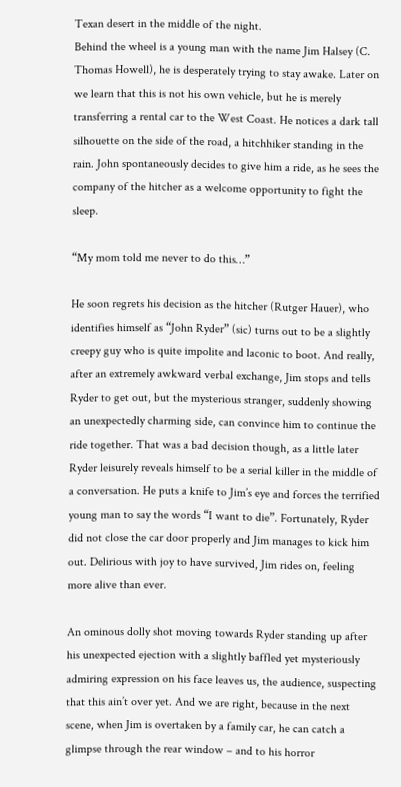Texan desert in the middle of the night.
Behind the wheel is a young man with the name Jim Halsey (C. Thomas Howell), he is desperately trying to stay awake. Later on we learn that this is not his own vehicle, but he is merely transferring a rental car to the West Coast. He notices a dark tall silhouette on the side of the road, a hitchhiker standing in the rain. John spontaneously decides to give him a ride, as he sees the company of the hitcher as a welcome opportunity to fight the sleep.

“My mom told me never to do this…”

He soon regrets his decision as the hitcher (Rutger Hauer), who identifies himself as “John Ryder” (sic) turns out to be a slightly creepy guy who is quite impolite and laconic to boot. And really, after an extremely awkward verbal exchange, Jim stops and tells Ryder to get out, but the mysterious stranger, suddenly showing an unexpectedly charming side, can convince him to continue the ride together. That was a bad decision though, as a little later Ryder leisurely reveals himself to be a serial killer in the middle of a conversation. He puts a knife to Jim’s eye and forces the terrified young man to say the words “I want to die”. Fortunately, Ryder did not close the car door properly and Jim manages to kick him out. Delirious with joy to have survived, Jim rides on, feeling more alive than ever.

An ominous dolly shot moving towards Ryder standing up after his unexpected ejection with a slightly baffled yet mysteriously admiring expression on his face leaves us, the audience, suspecting that this ain’t over yet. And we are right, because in the next scene, when Jim is overtaken by a family car, he can catch a glimpse through the rear window – and to his horror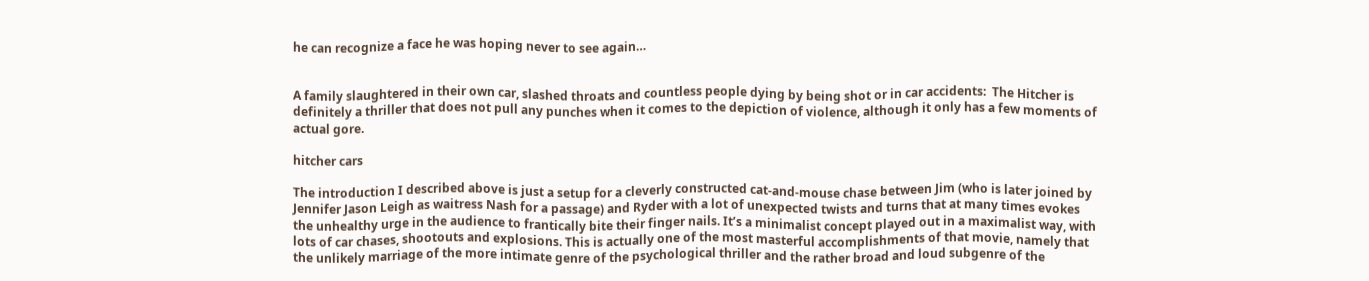he can recognize a face he was hoping never to see again…


A family slaughtered in their own car, slashed throats and countless people dying by being shot or in car accidents:  The Hitcher is definitely a thriller that does not pull any punches when it comes to the depiction of violence, although it only has a few moments of actual gore.

hitcher cars

The introduction I described above is just a setup for a cleverly constructed cat-and-mouse chase between Jim (who is later joined by Jennifer Jason Leigh as waitress Nash for a passage) and Ryder with a lot of unexpected twists and turns that at many times evokes the unhealthy urge in the audience to frantically bite their finger nails. It’s a minimalist concept played out in a maximalist way, with lots of car chases, shootouts and explosions. This is actually one of the most masterful accomplishments of that movie, namely that the unlikely marriage of the more intimate genre of the psychological thriller and the rather broad and loud subgenre of the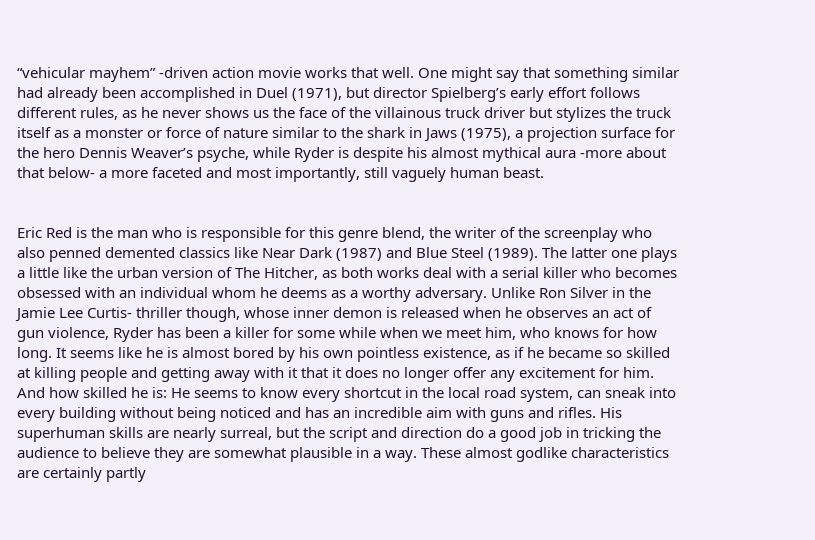“vehicular mayhem” -driven action movie works that well. One might say that something similar had already been accomplished in Duel (1971), but director Spielberg’s early effort follows different rules, as he never shows us the face of the villainous truck driver but stylizes the truck itself as a monster or force of nature similar to the shark in Jaws (1975), a projection surface for the hero Dennis Weaver’s psyche, while Ryder is despite his almost mythical aura -more about that below- a more faceted and most importantly, still vaguely human beast.


Eric Red is the man who is responsible for this genre blend, the writer of the screenplay who also penned demented classics like Near Dark (1987) and Blue Steel (1989). The latter one plays a little like the urban version of The Hitcher, as both works deal with a serial killer who becomes obsessed with an individual whom he deems as a worthy adversary. Unlike Ron Silver in the Jamie Lee Curtis- thriller though, whose inner demon is released when he observes an act of gun violence, Ryder has been a killer for some while when we meet him, who knows for how long. It seems like he is almost bored by his own pointless existence, as if he became so skilled at killing people and getting away with it that it does no longer offer any excitement for him. And how skilled he is: He seems to know every shortcut in the local road system, can sneak into every building without being noticed and has an incredible aim with guns and rifles. His superhuman skills are nearly surreal, but the script and direction do a good job in tricking the audience to believe they are somewhat plausible in a way. These almost godlike characteristics are certainly partly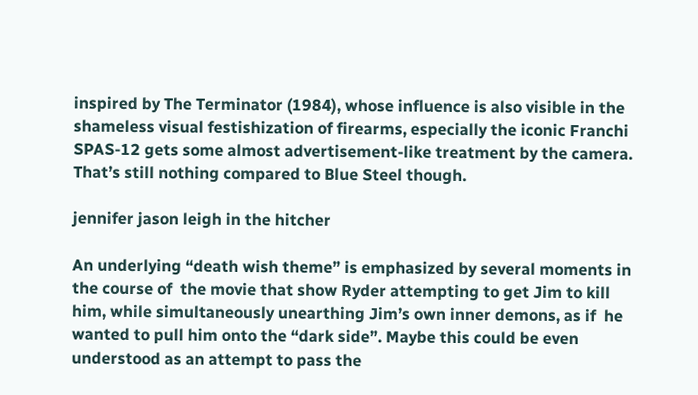inspired by The Terminator (1984), whose influence is also visible in the shameless visual festishization of firearms, especially the iconic Franchi SPAS-12 gets some almost advertisement-like treatment by the camera. That’s still nothing compared to Blue Steel though.

jennifer jason leigh in the hitcher

An underlying “death wish theme” is emphasized by several moments in the course of  the movie that show Ryder attempting to get Jim to kill him, while simultaneously unearthing Jim’s own inner demons, as if  he wanted to pull him onto the “dark side”. Maybe this could be even understood as an attempt to pass the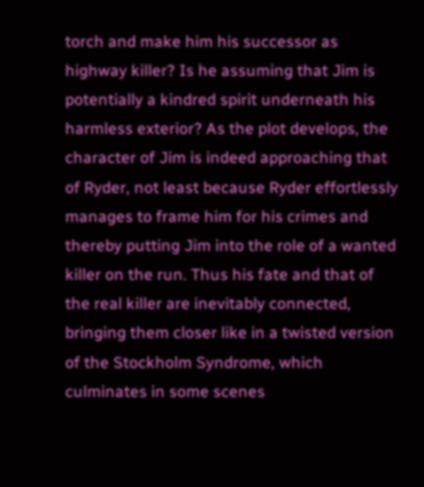torch and make him his successor as highway killer? Is he assuming that Jim is potentially a kindred spirit underneath his harmless exterior? As the plot develops, the character of Jim is indeed approaching that of Ryder, not least because Ryder effortlessly manages to frame him for his crimes and thereby putting Jim into the role of a wanted killer on the run. Thus his fate and that of the real killer are inevitably connected, bringing them closer like in a twisted version of the Stockholm Syndrome, which culminates in some scenes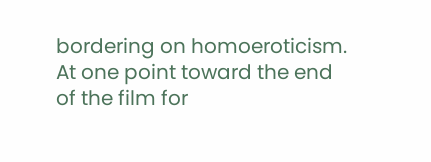bordering on homoeroticism. At one point toward the end of the film for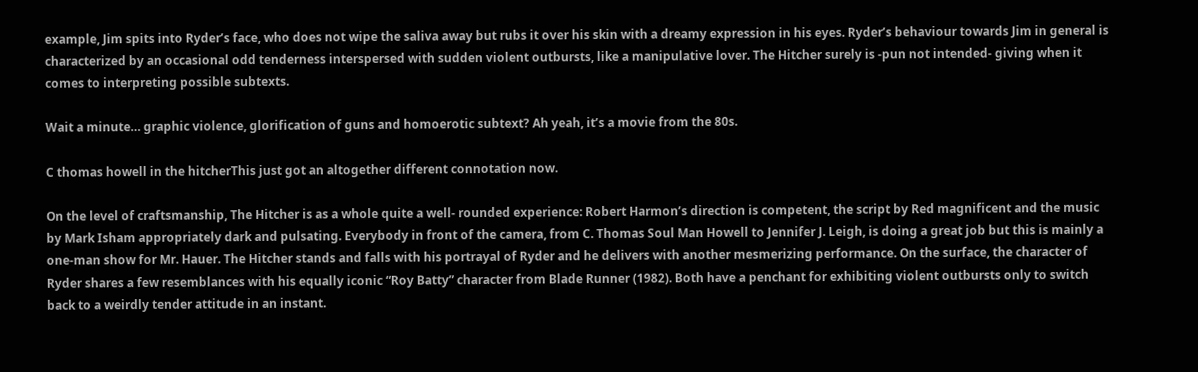example, Jim spits into Ryder’s face, who does not wipe the saliva away but rubs it over his skin with a dreamy expression in his eyes. Ryder’s behaviour towards Jim in general is characterized by an occasional odd tenderness interspersed with sudden violent outbursts, like a manipulative lover. The Hitcher surely is -pun not intended- giving when it comes to interpreting possible subtexts.

Wait a minute… graphic violence, glorification of guns and homoerotic subtext? Ah yeah, it’s a movie from the 80s.

C thomas howell in the hitcherThis just got an altogether different connotation now.

On the level of craftsmanship, The Hitcher is as a whole quite a well- rounded experience: Robert Harmon’s direction is competent, the script by Red magnificent and the music by Mark Isham appropriately dark and pulsating. Everybody in front of the camera, from C. Thomas Soul Man Howell to Jennifer J. Leigh, is doing a great job but this is mainly a one-man show for Mr. Hauer. The Hitcher stands and falls with his portrayal of Ryder and he delivers with another mesmerizing performance. On the surface, the character of Ryder shares a few resemblances with his equally iconic “Roy Batty” character from Blade Runner (1982). Both have a penchant for exhibiting violent outbursts only to switch back to a weirdly tender attitude in an instant.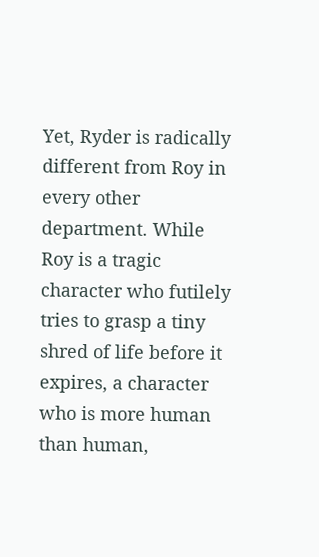Yet, Ryder is radically different from Roy in every other department. While Roy is a tragic character who futilely tries to grasp a tiny shred of life before it expires, a character who is more human than human,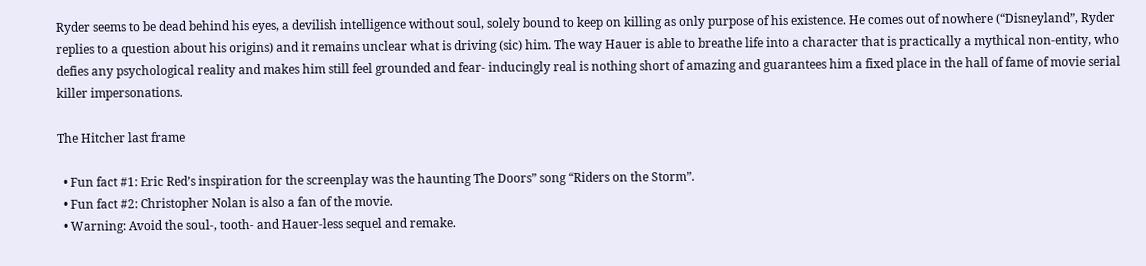Ryder seems to be dead behind his eyes, a devilish intelligence without soul, solely bound to keep on killing as only purpose of his existence. He comes out of nowhere (“Disneyland”, Ryder replies to a question about his origins) and it remains unclear what is driving (sic) him. The way Hauer is able to breathe life into a character that is practically a mythical non-entity, who defies any psychological reality and makes him still feel grounded and fear- inducingly real is nothing short of amazing and guarantees him a fixed place in the hall of fame of movie serial killer impersonations.

The Hitcher last frame

  • Fun fact #1: Eric Red’s inspiration for the screenplay was the haunting The Doors” song “Riders on the Storm”.
  • Fun fact #2: Christopher Nolan is also a fan of the movie.
  • Warning: Avoid the soul-, tooth- and Hauer-less sequel and remake.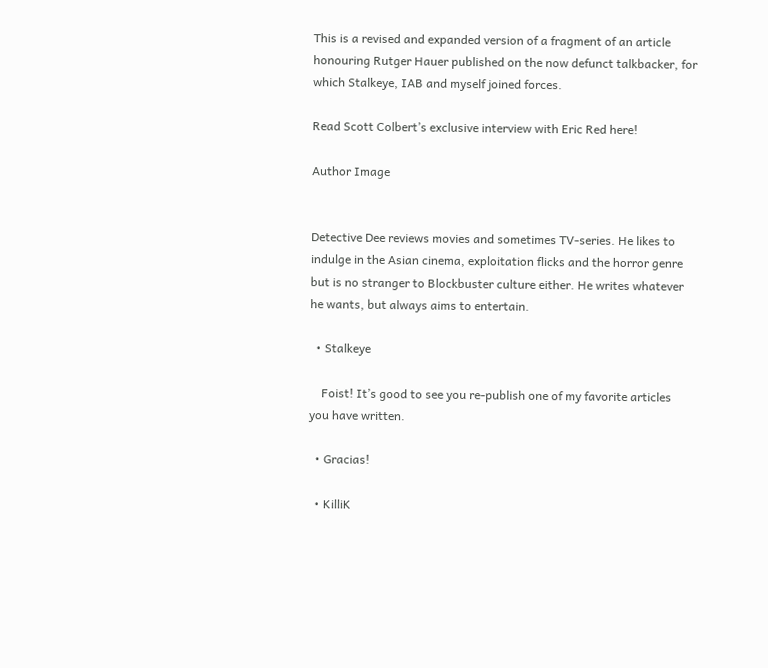This is a revised and expanded version of a fragment of an article honouring Rutger Hauer published on the now defunct talkbacker, for which Stalkeye, IAB and myself joined forces.

Read Scott Colbert’s exclusive interview with Eric Red here!

Author Image


Detective Dee reviews movies and sometimes TV-series. He likes to indulge in the Asian cinema, exploitation flicks and the horror genre but is no stranger to Blockbuster culture either. He writes whatever he wants, but always aims to entertain.

  • Stalkeye

    Foist! It’s good to see you re-publish one of my favorite articles you have written.

  • Gracias!

  • KilliK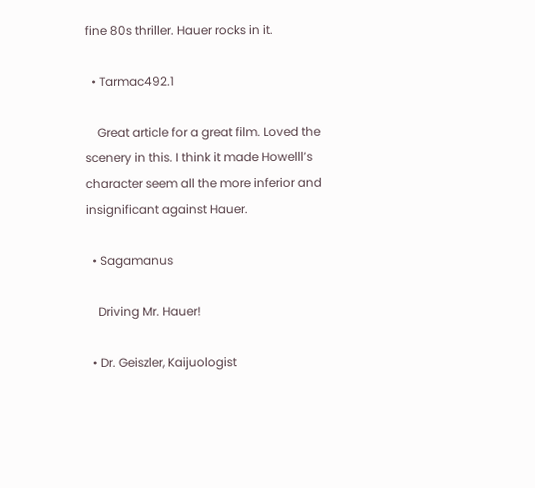fine 80s thriller. Hauer rocks in it.

  • Tarmac492.1

    Great article for a great film. Loved the scenery in this. I think it made Howelll’s character seem all the more inferior and insignificant against Hauer.

  • Sagamanus

    Driving Mr. Hauer!

  • Dr. Geiszler, Kaijuologist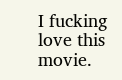I fucking love this movie.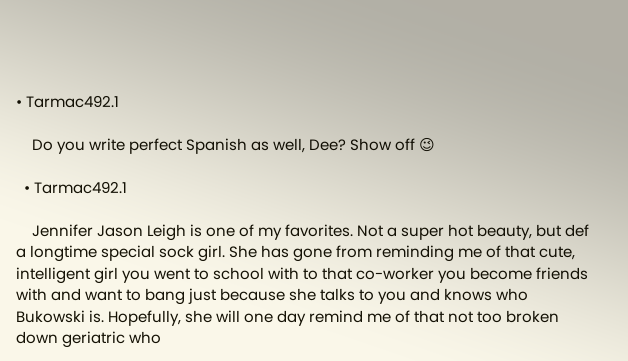• Tarmac492.1

    Do you write perfect Spanish as well, Dee? Show off 😉

  • Tarmac492.1

    Jennifer Jason Leigh is one of my favorites. Not a super hot beauty, but def a longtime special sock girl. She has gone from reminding me of that cute, intelligent girl you went to school with to that co-worker you become friends with and want to bang just because she talks to you and knows who Bukowski is. Hopefully, she will one day remind me of that not too broken down geriatric who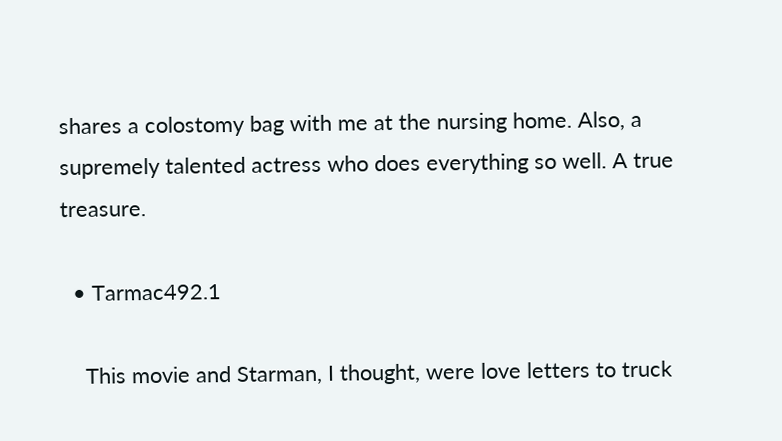shares a colostomy bag with me at the nursing home. Also, a supremely talented actress who does everything so well. A true treasure.

  • Tarmac492.1

    This movie and Starman, I thought, were love letters to truck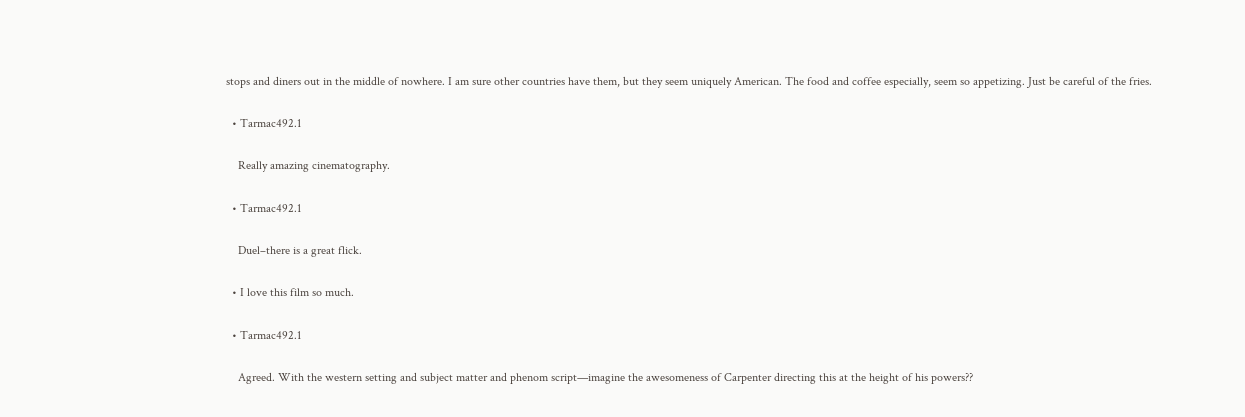stops and diners out in the middle of nowhere. I am sure other countries have them, but they seem uniquely American. The food and coffee especially, seem so appetizing. Just be careful of the fries.

  • Tarmac492.1

    Really amazing cinematography.

  • Tarmac492.1

    Duel–there is a great flick.

  • I love this film so much.

  • Tarmac492.1

    Agreed. With the western setting and subject matter and phenom script—imagine the awesomeness of Carpenter directing this at the height of his powers??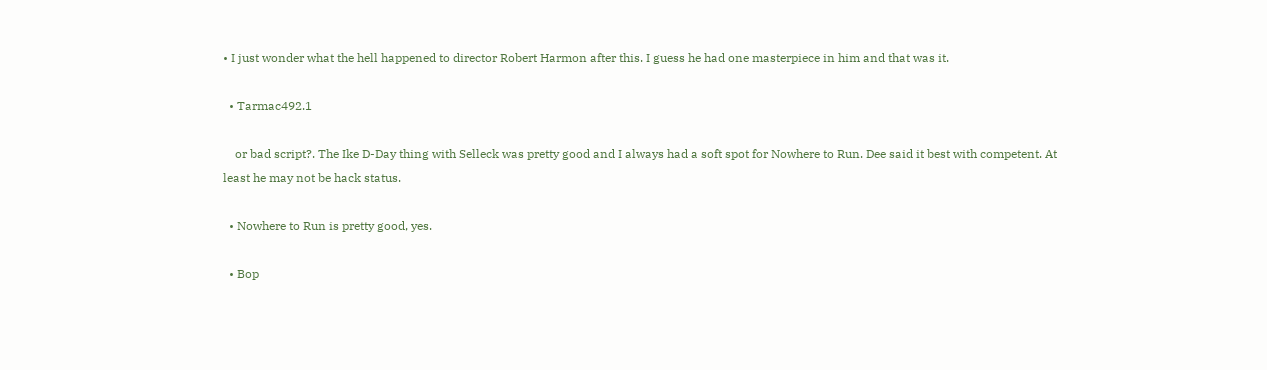• I just wonder what the hell happened to director Robert Harmon after this. I guess he had one masterpiece in him and that was it.

  • Tarmac492.1

    or bad script?. The Ike D-Day thing with Selleck was pretty good and I always had a soft spot for Nowhere to Run. Dee said it best with competent. At least he may not be hack status.

  • Nowhere to Run is pretty good, yes.

  • Bop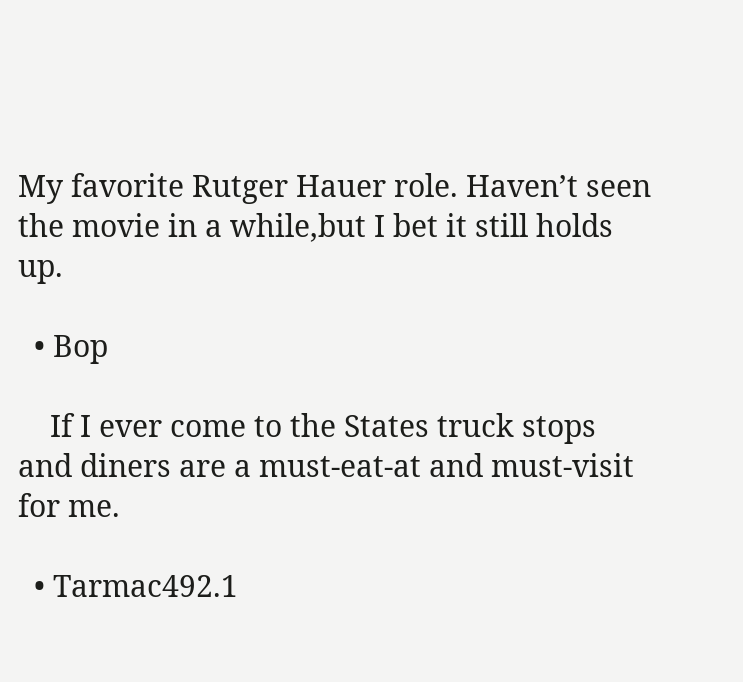My favorite Rutger Hauer role. Haven’t seen the movie in a while,but I bet it still holds up.

  • Bop

    If I ever come to the States truck stops and diners are a must-eat-at and must-visit for me.

  • Tarmac492.1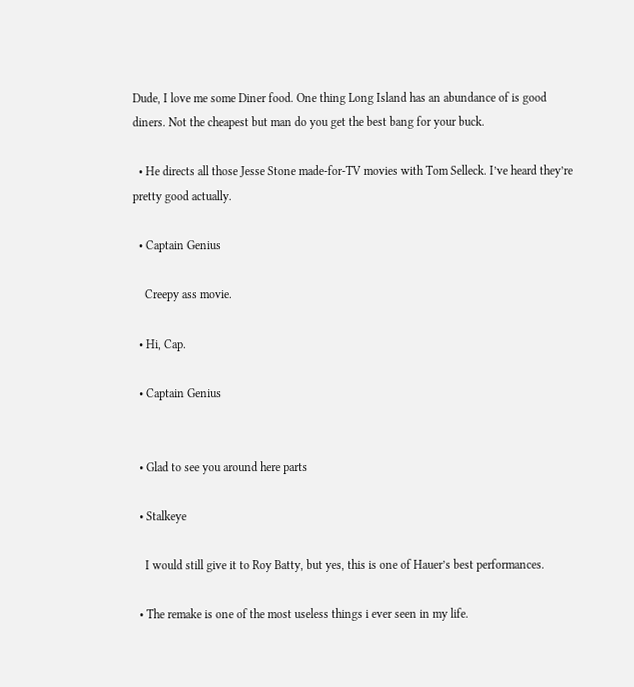Dude, I love me some Diner food. One thing Long Island has an abundance of is good diners. Not the cheapest but man do you get the best bang for your buck.

  • He directs all those Jesse Stone made-for-TV movies with Tom Selleck. I’ve heard they’re pretty good actually.

  • Captain Genius

    Creepy ass movie.

  • Hi, Cap.

  • Captain Genius


  • Glad to see you around here parts

  • Stalkeye

    I would still give it to Roy Batty, but yes, this is one of Hauer’s best performances.

  • The remake is one of the most useless things i ever seen in my life.